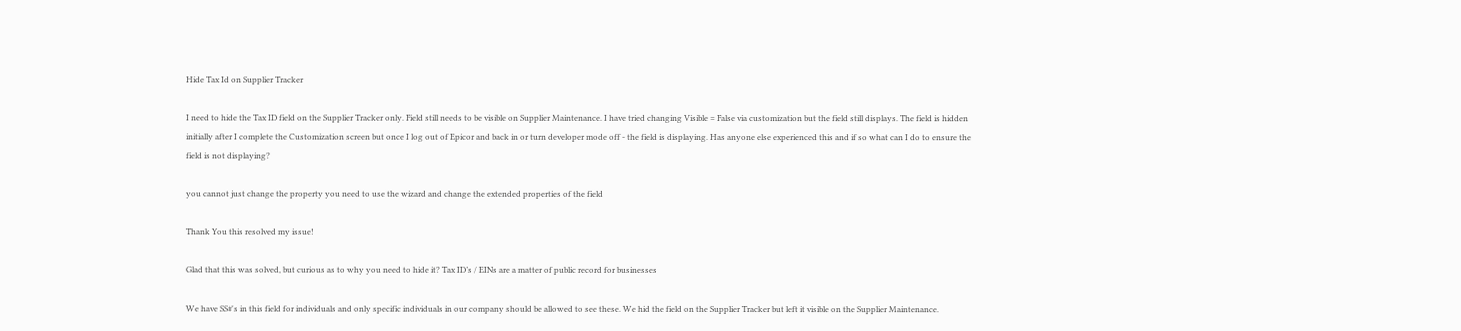Hide Tax Id on Supplier Tracker

I need to hide the Tax ID field on the Supplier Tracker only. Field still needs to be visible on Supplier Maintenance. I have tried changing Visible = False via customization but the field still displays. The field is hidden initially after I complete the Customization screen but once I log out of Epicor and back in or turn developer mode off - the field is displaying. Has anyone else experienced this and if so what can I do to ensure the field is not displaying?

you cannot just change the property you need to use the wizard and change the extended properties of the field

Thank You this resolved my issue!

Glad that this was solved, but curious as to why you need to hide it? Tax ID’s / EINs are a matter of public record for businesses

We have SS#'s in this field for individuals and only specific individuals in our company should be allowed to see these. We hid the field on the Supplier Tracker but left it visible on the Supplier Maintenance.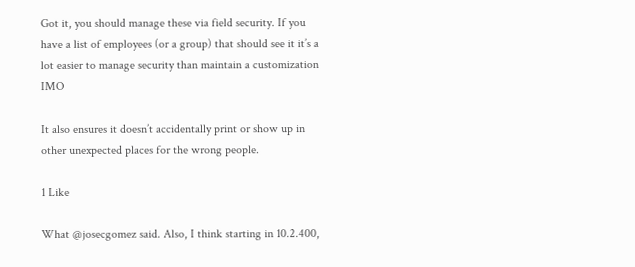Got it, you should manage these via field security. If you have a list of employees (or a group) that should see it it’s a lot easier to manage security than maintain a customization IMO

It also ensures it doesn’t accidentally print or show up in other unexpected places for the wrong people.

1 Like

What @josecgomez said. Also, I think starting in 10.2.400,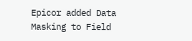Epicor added Data Masking to Field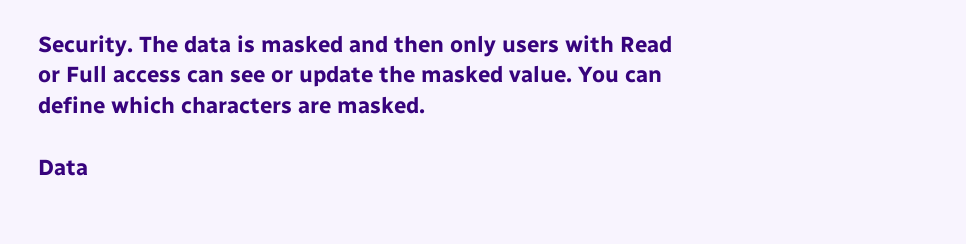Security. The data is masked and then only users with Read or Full access can see or update the masked value. You can define which characters are masked.

Data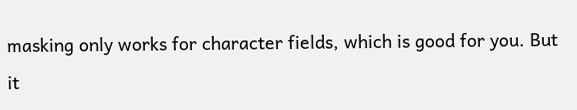masking only works for character fields, which is good for you. But it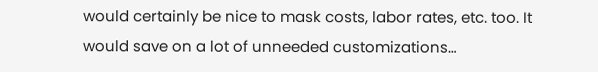would certainly be nice to mask costs, labor rates, etc. too. It would save on a lot of unneeded customizations…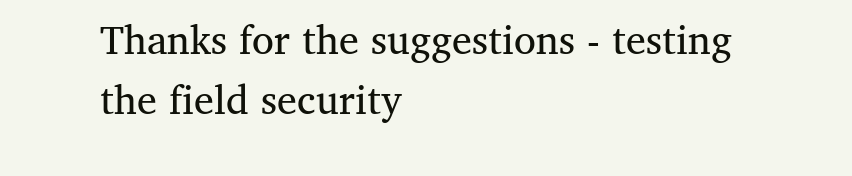Thanks for the suggestions - testing the field security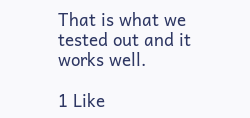That is what we tested out and it works well.

1 Like